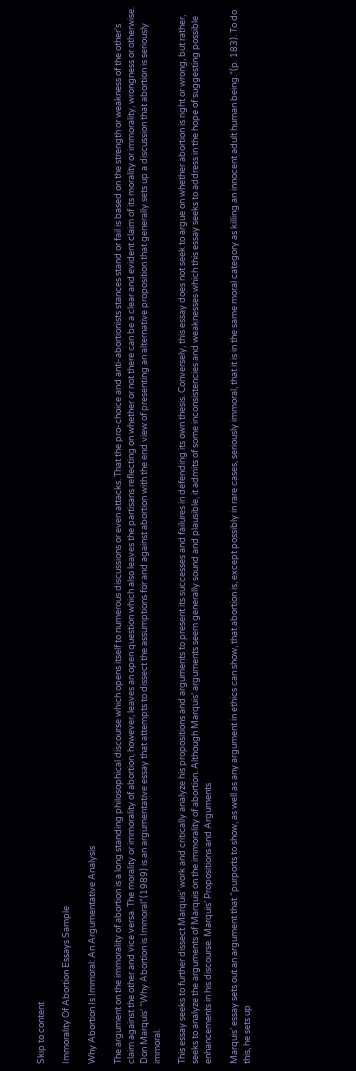Skip to content

Immorality Of Abortion Essays Sample

Why Abortion Is Immoral: An Argumentative Analysis

The argument on the immorality of abortion is a long standing philosophical discourse which opens itself to numerous discussions or even attacks. That the pro-choice and anti-abortionists stances stand or fail is based on the strength or weakness of the other’s claim against the other and vice versa. The morality or immorality of abortion, however, leaves an open question which also leaves the partisans reflecting on whether or not there can be a clear and evident claim of its morality or immorality, wrongness or otherwise. Don Marquis’ “Why Abortion is Immoral”(1989) is an argumentative essay that attempts to dissect the assumptions for and against abortion with the end view of presenting an alternative proposition that generally sets up a discussion that abortion is seriously immoral.

This essay seeks to further dissect Marquis’ work and critically analyze his propositions and arguments to present its successes and failures in defending its own thesis. Conversely, this essay does not seek to argue on whether abortion is right or wrong, but rather, seeks to analyze the arguments of Marquis on the immorality of abortion. Although Marquis’ arguments seem generally sound and plausible, it admits of some inconsistencies and weaknesses which this essay seeks to address in the hope of suggesting possible enhancements in his discourse. Marquis’ Propositions and Arguments

Marquis’ essay sets out an argument that “purports to show, as well as any argument in ethics can show, that abortion is, except possibly in rare cases, seriously immoral, that it is in the same moral category as killing an innocent adult human being.”(p. 183). To do this, he sets up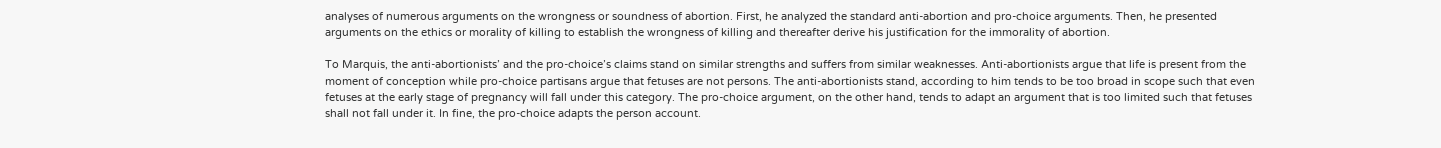analyses of numerous arguments on the wrongness or soundness of abortion. First, he analyzed the standard anti-abortion and pro-choice arguments. Then, he presented arguments on the ethics or morality of killing to establish the wrongness of killing and thereafter derive his justification for the immorality of abortion.

To Marquis, the anti-abortionists’ and the pro-choice’s claims stand on similar strengths and suffers from similar weaknesses. Anti-abortionists argue that life is present from the moment of conception while pro-choice partisans argue that fetuses are not persons. The anti-abortionists stand, according to him tends to be too broad in scope such that even fetuses at the early stage of pregnancy will fall under this category. The pro-choice argument, on the other hand, tends to adapt an argument that is too limited such that fetuses shall not fall under it. In fine, the pro-choice adapts the person account.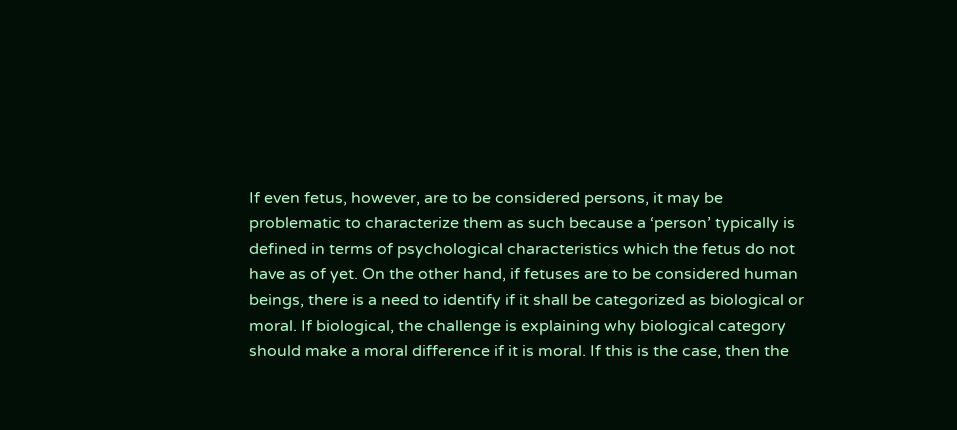If even fetus, however, are to be considered persons, it may be problematic to characterize them as such because a ‘person’ typically is defined in terms of psychological characteristics which the fetus do not have as of yet. On the other hand, if fetuses are to be considered human beings, there is a need to identify if it shall be categorized as biological or moral. If biological, the challenge is explaining why biological category should make a moral difference if it is moral. If this is the case, then the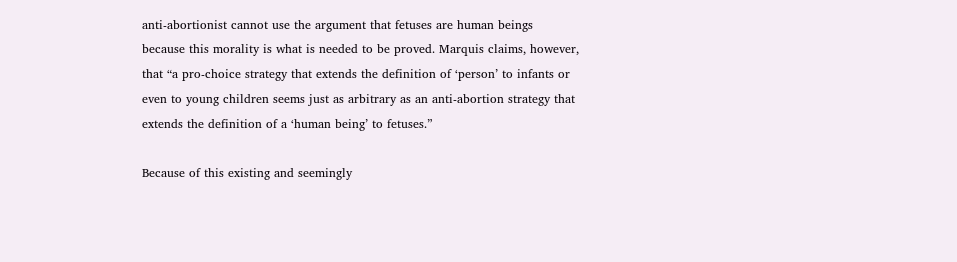anti-abortionist cannot use the argument that fetuses are human beings because this morality is what is needed to be proved. Marquis claims, however, that “a pro-choice strategy that extends the definition of ‘person’ to infants or even to young children seems just as arbitrary as an anti-abortion strategy that extends the definition of a ‘human being’ to fetuses.”

Because of this existing and seemingly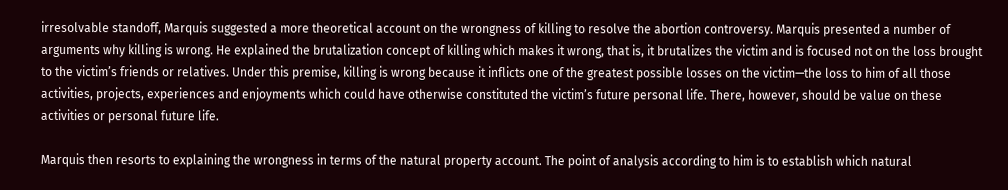irresolvable standoff, Marquis suggested a more theoretical account on the wrongness of killing to resolve the abortion controversy. Marquis presented a number of arguments why killing is wrong. He explained the brutalization concept of killing which makes it wrong, that is, it brutalizes the victim and is focused not on the loss brought to the victim’s friends or relatives. Under this premise, killing is wrong because it inflicts one of the greatest possible losses on the victim—the loss to him of all those activities, projects, experiences and enjoyments which could have otherwise constituted the victim’s future personal life. There, however, should be value on these activities or personal future life.

Marquis then resorts to explaining the wrongness in terms of the natural property account. The point of analysis according to him is to establish which natural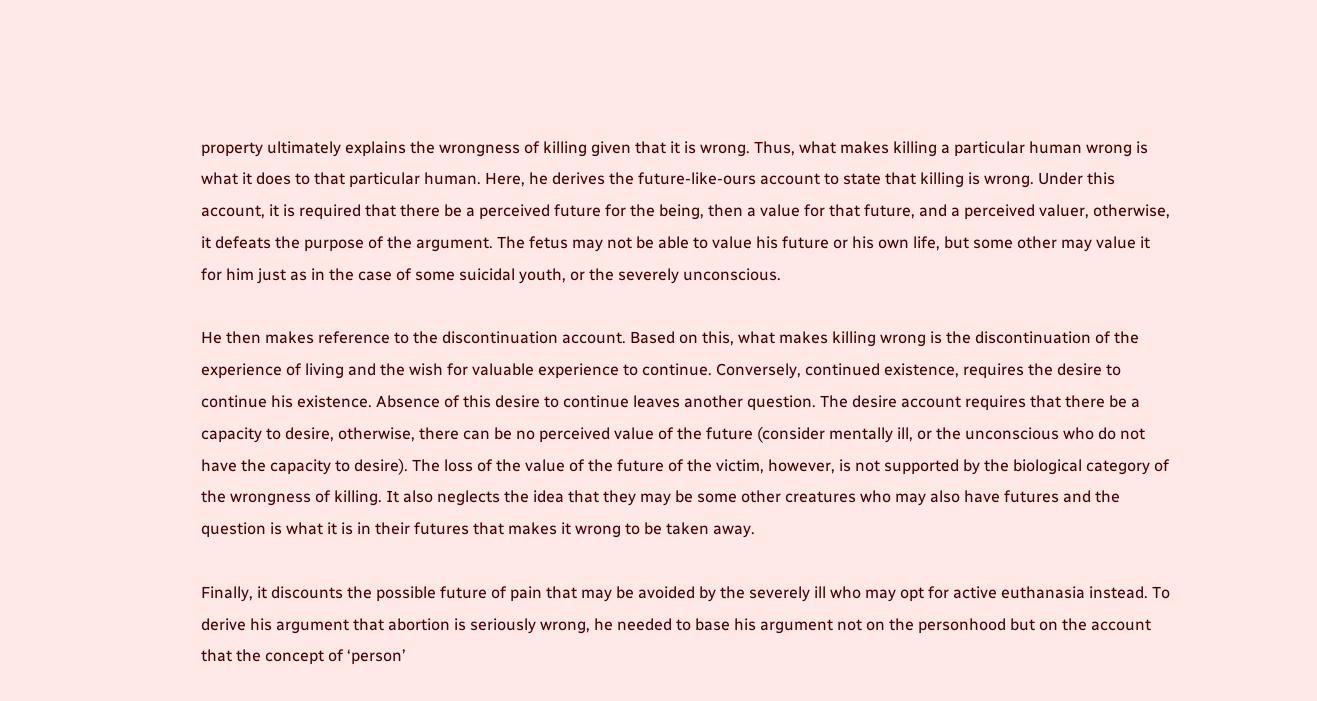property ultimately explains the wrongness of killing given that it is wrong. Thus, what makes killing a particular human wrong is what it does to that particular human. Here, he derives the future-like-ours account to state that killing is wrong. Under this account, it is required that there be a perceived future for the being, then a value for that future, and a perceived valuer, otherwise, it defeats the purpose of the argument. The fetus may not be able to value his future or his own life, but some other may value it for him just as in the case of some suicidal youth, or the severely unconscious.

He then makes reference to the discontinuation account. Based on this, what makes killing wrong is the discontinuation of the experience of living and the wish for valuable experience to continue. Conversely, continued existence, requires the desire to continue his existence. Absence of this desire to continue leaves another question. The desire account requires that there be a capacity to desire, otherwise, there can be no perceived value of the future (consider mentally ill, or the unconscious who do not have the capacity to desire). The loss of the value of the future of the victim, however, is not supported by the biological category of the wrongness of killing. It also neglects the idea that they may be some other creatures who may also have futures and the question is what it is in their futures that makes it wrong to be taken away.

Finally, it discounts the possible future of pain that may be avoided by the severely ill who may opt for active euthanasia instead. To derive his argument that abortion is seriously wrong, he needed to base his argument not on the personhood but on the account that the concept of ‘person’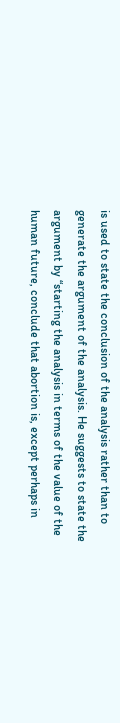is used to state the conclusion of the analysis rather than to generate the argument of the analysis. He suggests to state the argument by “starting the analysis in terms of the value of the human future, conclude that abortion is, except perhaps in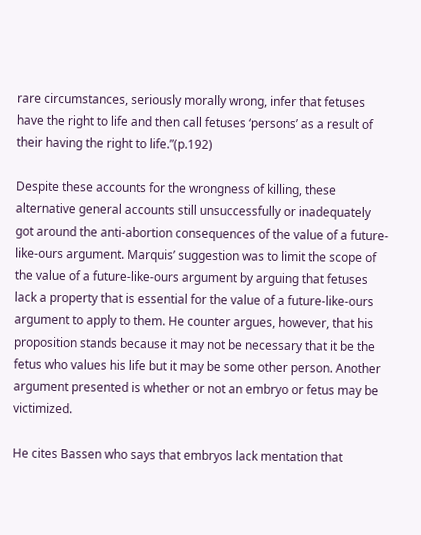rare circumstances, seriously morally wrong, infer that fetuses have the right to life and then call fetuses ‘persons’ as a result of their having the right to life.”(p.192)

Despite these accounts for the wrongness of killing, these alternative general accounts still unsuccessfully or inadequately got around the anti-abortion consequences of the value of a future-like-ours argument. Marquis’ suggestion was to limit the scope of the value of a future-like-ours argument by arguing that fetuses lack a property that is essential for the value of a future-like-ours argument to apply to them. He counter argues, however, that his proposition stands because it may not be necessary that it be the fetus who values his life but it may be some other person. Another argument presented is whether or not an embryo or fetus may be victimized.

He cites Bassen who says that embryos lack mentation that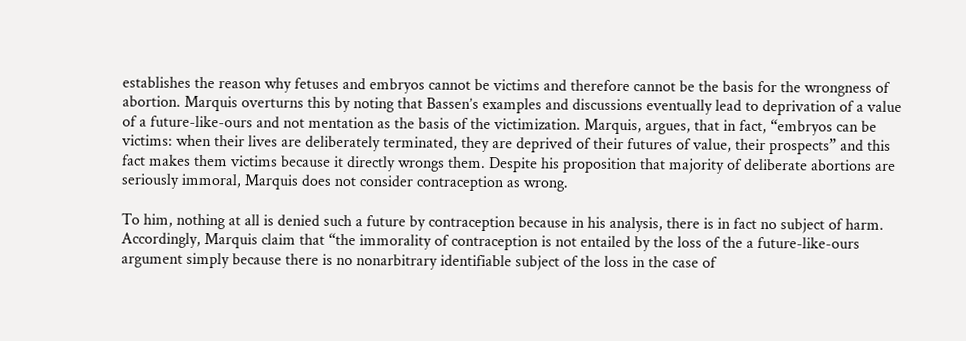establishes the reason why fetuses and embryos cannot be victims and therefore cannot be the basis for the wrongness of abortion. Marquis overturns this by noting that Bassen’s examples and discussions eventually lead to deprivation of a value of a future-like-ours and not mentation as the basis of the victimization. Marquis, argues, that in fact, “embryos can be victims: when their lives are deliberately terminated, they are deprived of their futures of value, their prospects” and this fact makes them victims because it directly wrongs them. Despite his proposition that majority of deliberate abortions are seriously immoral, Marquis does not consider contraception as wrong.

To him, nothing at all is denied such a future by contraception because in his analysis, there is in fact no subject of harm. Accordingly, Marquis claim that “the immorality of contraception is not entailed by the loss of the a future-like-ours argument simply because there is no nonarbitrary identifiable subject of the loss in the case of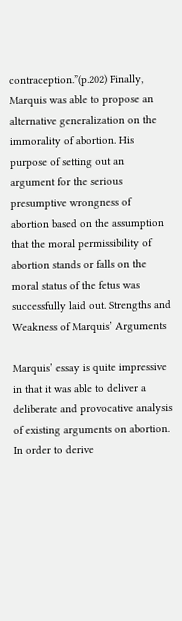contraception.”(p.202) Finally, Marquis was able to propose an alternative generalization on the immorality of abortion. His purpose of setting out an argument for the serious presumptive wrongness of abortion based on the assumption that the moral permissibility of abortion stands or falls on the moral status of the fetus was successfully laid out. Strengths and Weakness of Marquis’ Arguments

Marquis’ essay is quite impressive in that it was able to deliver a deliberate and provocative analysis of existing arguments on abortion. In order to derive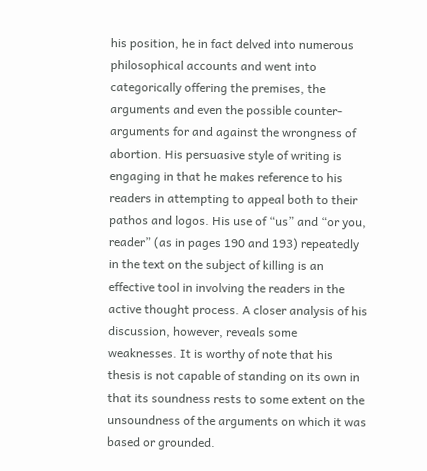his position, he in fact delved into numerous philosophical accounts and went into categorically offering the premises, the arguments and even the possible counter-arguments for and against the wrongness of abortion. His persuasive style of writing is engaging in that he makes reference to his readers in attempting to appeal both to their pathos and logos. His use of “us” and “or you, reader” (as in pages 190 and 193) repeatedly in the text on the subject of killing is an effective tool in involving the readers in the active thought process. A closer analysis of his discussion, however, reveals some weaknesses. It is worthy of note that his thesis is not capable of standing on its own in that its soundness rests to some extent on the unsoundness of the arguments on which it was based or grounded.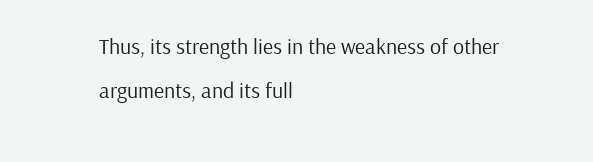Thus, its strength lies in the weakness of other arguments, and its full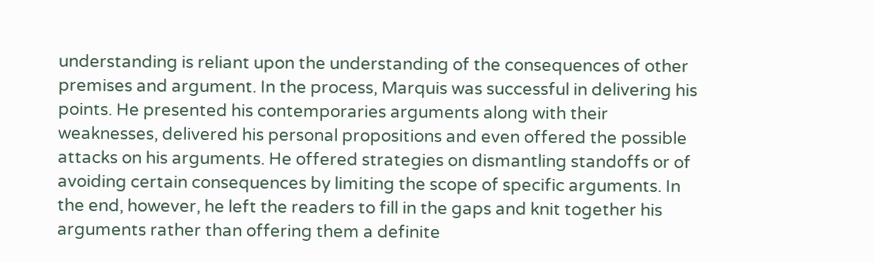understanding is reliant upon the understanding of the consequences of other premises and argument. In the process, Marquis was successful in delivering his points. He presented his contemporaries arguments along with their weaknesses, delivered his personal propositions and even offered the possible attacks on his arguments. He offered strategies on dismantling standoffs or of avoiding certain consequences by limiting the scope of specific arguments. In the end, however, he left the readers to fill in the gaps and knit together his arguments rather than offering them a definite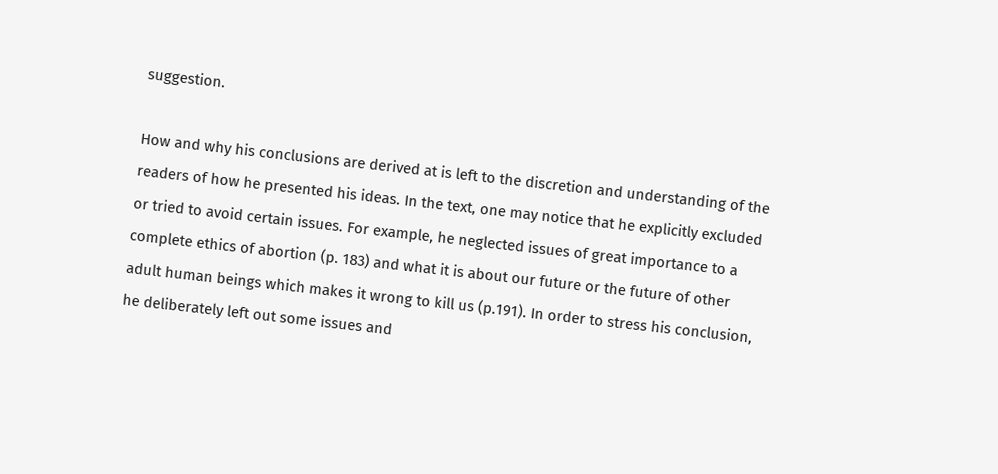suggestion.

How and why his conclusions are derived at is left to the discretion and understanding of the readers of how he presented his ideas. In the text, one may notice that he explicitly excluded or tried to avoid certain issues. For example, he neglected issues of great importance to a complete ethics of abortion (p. 183) and what it is about our future or the future of other adult human beings which makes it wrong to kill us (p.191). In order to stress his conclusion, he deliberately left out some issues and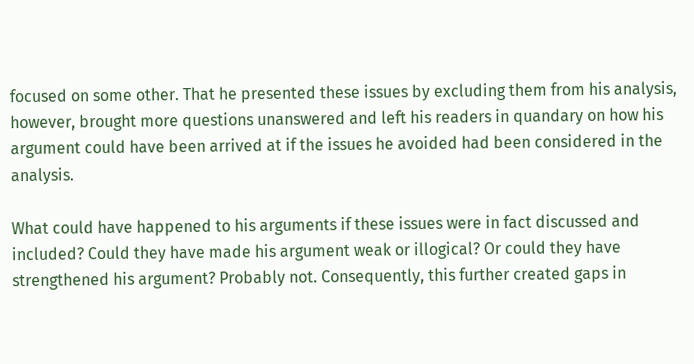focused on some other. That he presented these issues by excluding them from his analysis, however, brought more questions unanswered and left his readers in quandary on how his argument could have been arrived at if the issues he avoided had been considered in the analysis.

What could have happened to his arguments if these issues were in fact discussed and included? Could they have made his argument weak or illogical? Or could they have strengthened his argument? Probably not. Consequently, this further created gaps in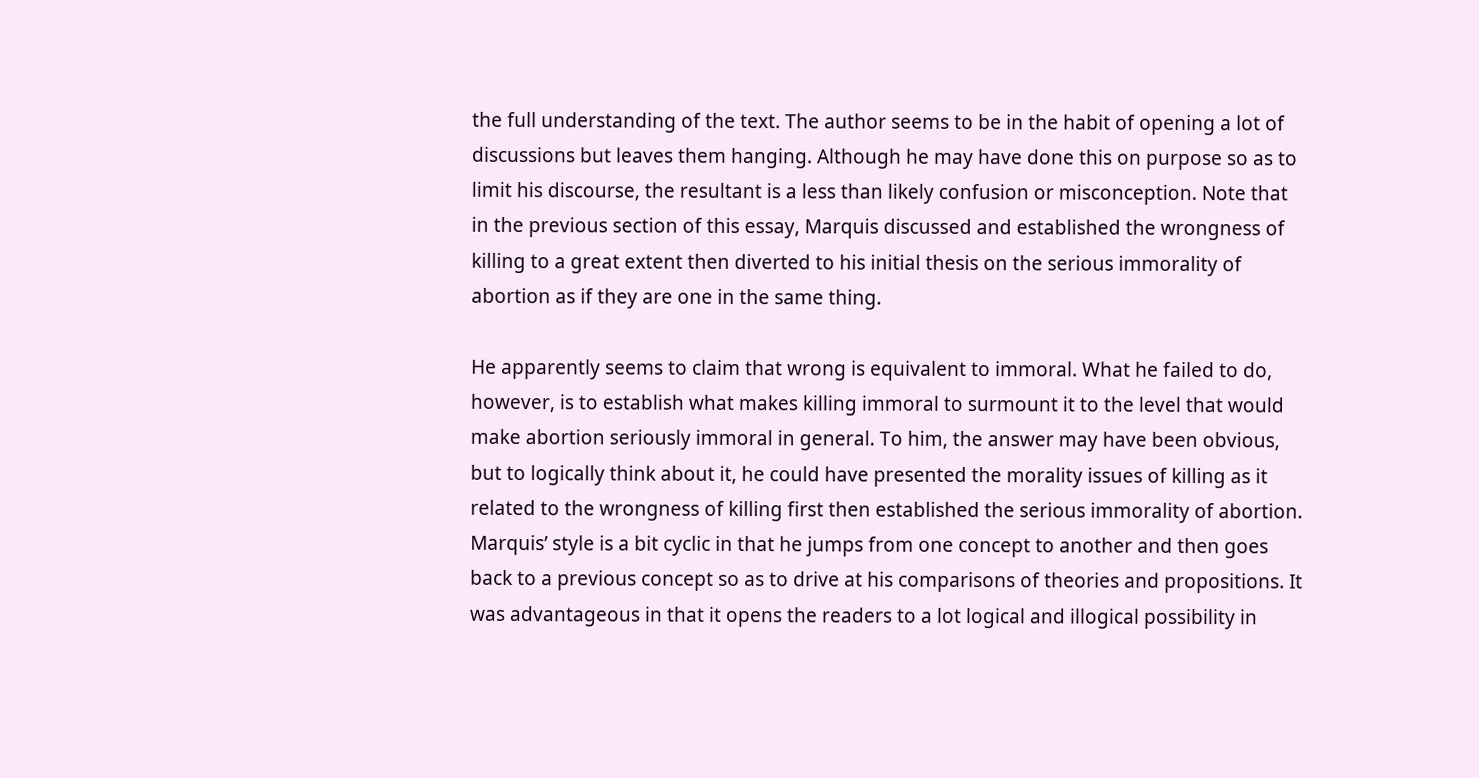the full understanding of the text. The author seems to be in the habit of opening a lot of discussions but leaves them hanging. Although he may have done this on purpose so as to limit his discourse, the resultant is a less than likely confusion or misconception. Note that in the previous section of this essay, Marquis discussed and established the wrongness of killing to a great extent then diverted to his initial thesis on the serious immorality of abortion as if they are one in the same thing.

He apparently seems to claim that wrong is equivalent to immoral. What he failed to do, however, is to establish what makes killing immoral to surmount it to the level that would make abortion seriously immoral in general. To him, the answer may have been obvious, but to logically think about it, he could have presented the morality issues of killing as it related to the wrongness of killing first then established the serious immorality of abortion. Marquis’ style is a bit cyclic in that he jumps from one concept to another and then goes back to a previous concept so as to drive at his comparisons of theories and propositions. It was advantageous in that it opens the readers to a lot logical and illogical possibility in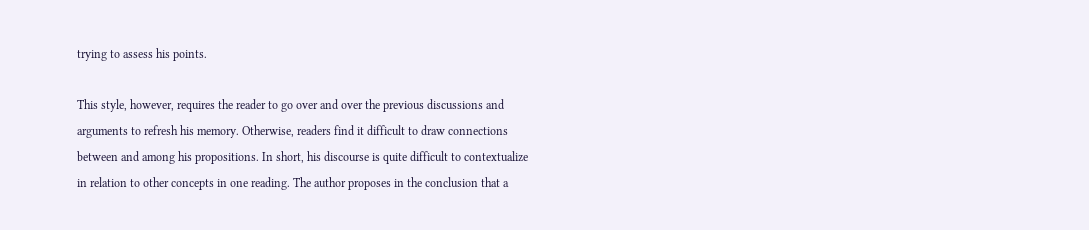trying to assess his points.

This style, however, requires the reader to go over and over the previous discussions and arguments to refresh his memory. Otherwise, readers find it difficult to draw connections between and among his propositions. In short, his discourse is quite difficult to contextualize in relation to other concepts in one reading. The author proposes in the conclusion that a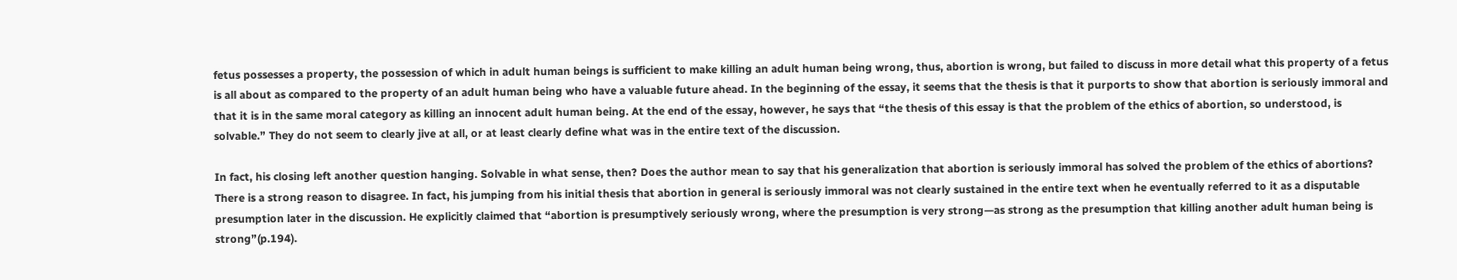fetus possesses a property, the possession of which in adult human beings is sufficient to make killing an adult human being wrong, thus, abortion is wrong, but failed to discuss in more detail what this property of a fetus is all about as compared to the property of an adult human being who have a valuable future ahead. In the beginning of the essay, it seems that the thesis is that it purports to show that abortion is seriously immoral and that it is in the same moral category as killing an innocent adult human being. At the end of the essay, however, he says that “the thesis of this essay is that the problem of the ethics of abortion, so understood, is solvable.” They do not seem to clearly jive at all, or at least clearly define what was in the entire text of the discussion.

In fact, his closing left another question hanging. Solvable in what sense, then? Does the author mean to say that his generalization that abortion is seriously immoral has solved the problem of the ethics of abortions? There is a strong reason to disagree. In fact, his jumping from his initial thesis that abortion in general is seriously immoral was not clearly sustained in the entire text when he eventually referred to it as a disputable presumption later in the discussion. He explicitly claimed that “abortion is presumptively seriously wrong, where the presumption is very strong—as strong as the presumption that killing another adult human being is strong”(p.194).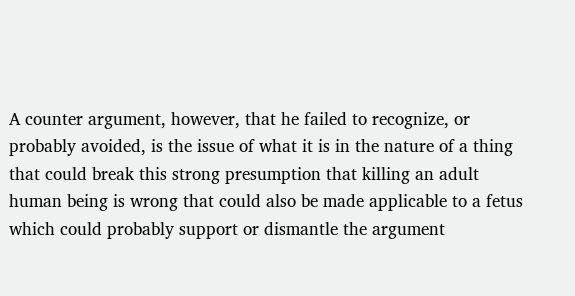A counter argument, however, that he failed to recognize, or probably avoided, is the issue of what it is in the nature of a thing that could break this strong presumption that killing an adult human being is wrong that could also be made applicable to a fetus which could probably support or dismantle the argument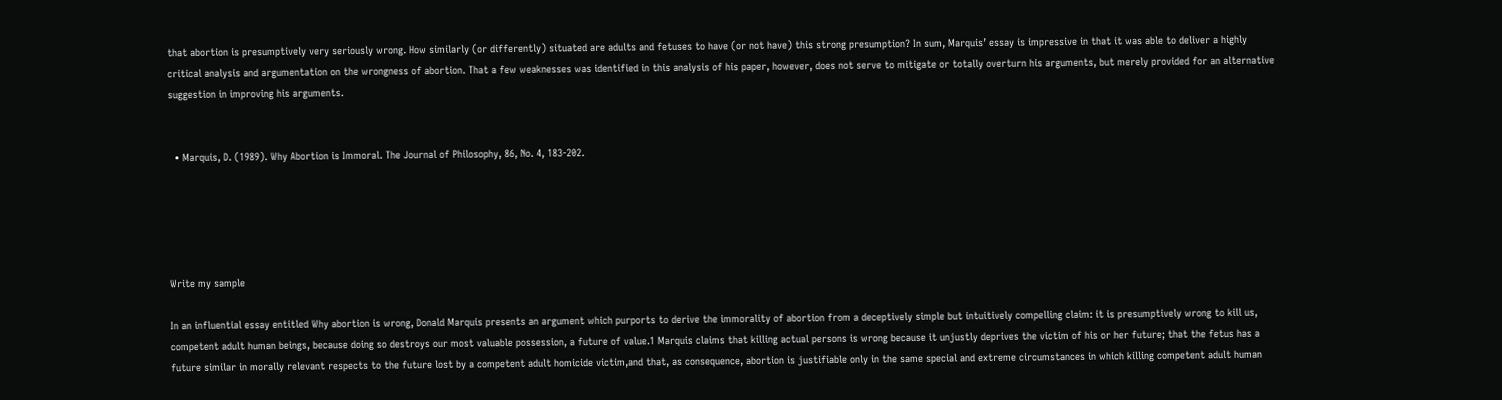that abortion is presumptively very seriously wrong. How similarly (or differently) situated are adults and fetuses to have (or not have) this strong presumption? In sum, Marquis’ essay is impressive in that it was able to deliver a highly critical analysis and argumentation on the wrongness of abortion. That a few weaknesses was identified in this analysis of his paper, however, does not serve to mitigate or totally overturn his arguments, but merely provided for an alternative suggestion in improving his arguments.


  • Marquis, D. (1989). Why Abortion is Immoral. The Journal of Philosophy, 86, No. 4, 183-202.





Write my sample

In an influential essay entitled Why abortion is wrong, Donald Marquis presents an argument which purports to derive the immorality of abortion from a deceptively simple but intuitively compelling claim: it is presumptively wrong to kill us, competent adult human beings, because doing so destroys our most valuable possession, a future of value.1 Marquis claims that killing actual persons is wrong because it unjustly deprives the victim of his or her future; that the fetus has a future similar in morally relevant respects to the future lost by a competent adult homicide victim,and that, as consequence, abortion is justifiable only in the same special and extreme circumstances in which killing competent adult human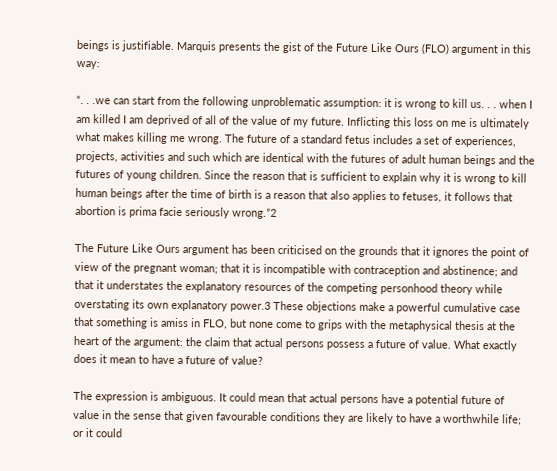beings is justifiable. Marquis presents the gist of the Future Like Ours (FLO) argument in this way:

“. . .we can start from the following unproblematic assumption: it is wrong to kill us. . . when I am killed I am deprived of all of the value of my future. Inflicting this loss on me is ultimately what makes killing me wrong. The future of a standard fetus includes a set of experiences, projects, activities and such which are identical with the futures of adult human beings and the futures of young children. Since the reason that is sufficient to explain why it is wrong to kill human beings after the time of birth is a reason that also applies to fetuses, it follows that abortion is prima facie seriously wrong.”2

The Future Like Ours argument has been criticised on the grounds that it ignores the point of view of the pregnant woman; that it is incompatible with contraception and abstinence; and that it understates the explanatory resources of the competing personhood theory while overstating its own explanatory power.3 These objections make a powerful cumulative case that something is amiss in FLO, but none come to grips with the metaphysical thesis at the heart of the argument: the claim that actual persons possess a future of value. What exactly does it mean to have a future of value?

The expression is ambiguous. It could mean that actual persons have a potential future of value in the sense that given favourable conditions they are likely to have a worthwhile life; or it could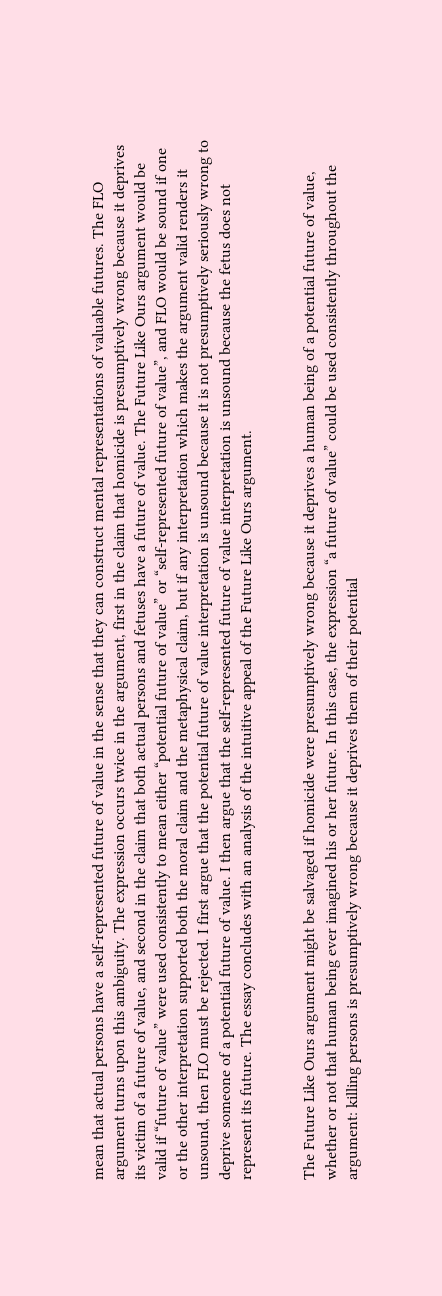mean that actual persons have a self-represented future of value in the sense that they can construct mental representations of valuable futures. The FLO argument turns upon this ambiguity. The expression occurs twice in the argument, first in the claim that homicide is presumptively wrong because it deprives its victim of a future of value, and second in the claim that both actual persons and fetuses have a future of value. The Future Like Ours argument would be valid if “future of value” were used consistently to mean either “potential future of value” or “self-represented future of value”, and FLO would be sound if one or the other interpretation supported both the moral claim and the metaphysical claim, but if any interpretation which makes the argument valid renders it unsound, then FLO must be rejected. I first argue that the potential future of value interpretation is unsound because it is not presumptively seriously wrong to deprive someone of a potential future of value. I then argue that the self-represented future of value interpretation is unsound because the fetus does not represent its future. The essay concludes with an analysis of the intuitive appeal of the Future Like Ours argument.


The Future Like Ours argument might be salvaged if homicide were presumptively wrong because it deprives a human being of a potential future of value, whether or not that human being ever imagined his or her future. In this case, the expression “a future of value” could be used consistently throughout the argument: killing persons is presumptively wrong because it deprives them of their potential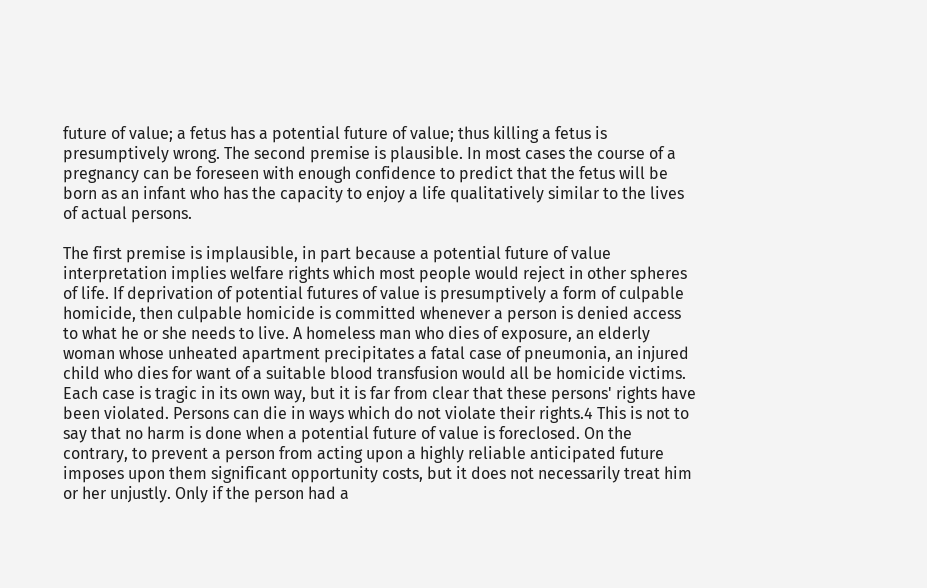future of value; a fetus has a potential future of value; thus killing a fetus is presumptively wrong. The second premise is plausible. In most cases the course of a pregnancy can be foreseen with enough confidence to predict that the fetus will be born as an infant who has the capacity to enjoy a life qualitatively similar to the lives of actual persons.

The first premise is implausible, in part because a potential future of value interpretation implies welfare rights which most people would reject in other spheres of life. If deprivation of potential futures of value is presumptively a form of culpable homicide, then culpable homicide is committed whenever a person is denied access to what he or she needs to live. A homeless man who dies of exposure, an elderly woman whose unheated apartment precipitates a fatal case of pneumonia, an injured child who dies for want of a suitable blood transfusion would all be homicide victims. Each case is tragic in its own way, but it is far from clear that these persons' rights have been violated. Persons can die in ways which do not violate their rights.4 This is not to say that no harm is done when a potential future of value is foreclosed. On the contrary, to prevent a person from acting upon a highly reliable anticipated future imposes upon them significant opportunity costs, but it does not necessarily treat him or her unjustly. Only if the person had a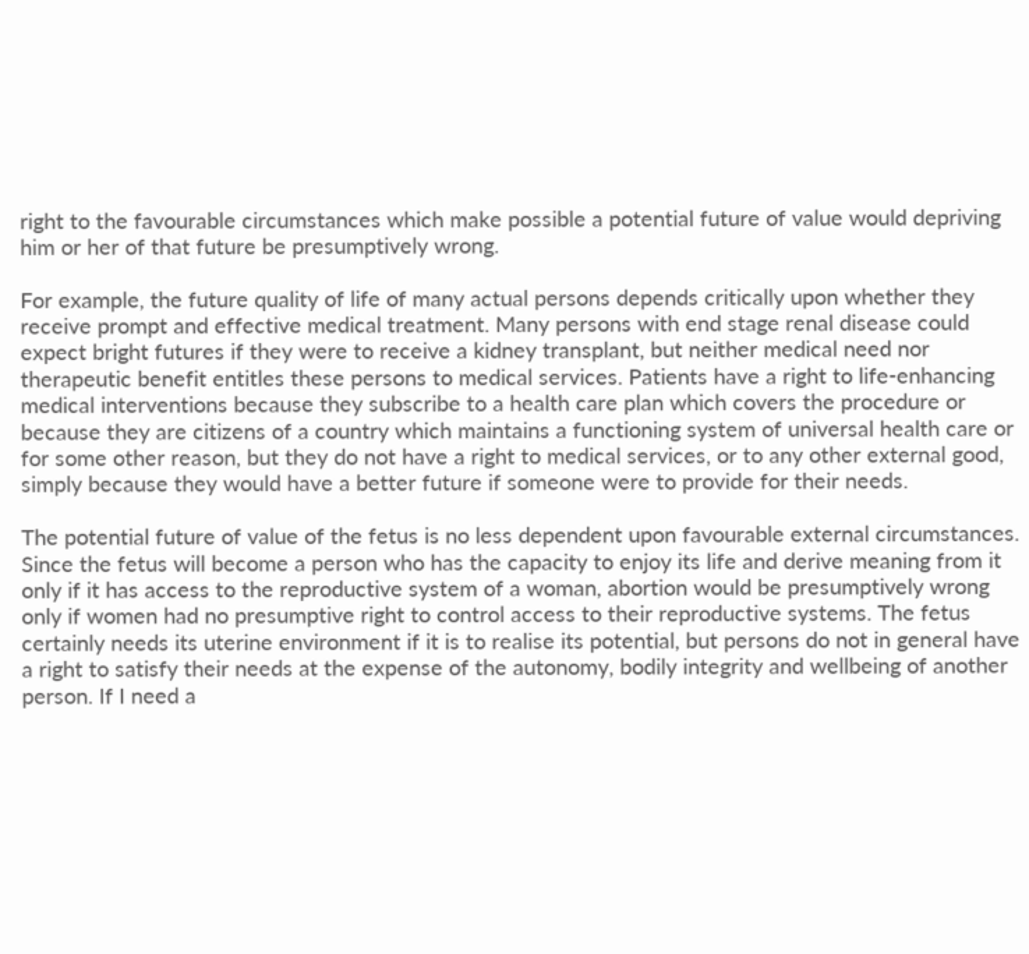right to the favourable circumstances which make possible a potential future of value would depriving him or her of that future be presumptively wrong.

For example, the future quality of life of many actual persons depends critically upon whether they receive prompt and effective medical treatment. Many persons with end stage renal disease could expect bright futures if they were to receive a kidney transplant, but neither medical need nor therapeutic benefit entitles these persons to medical services. Patients have a right to life-enhancing medical interventions because they subscribe to a health care plan which covers the procedure or because they are citizens of a country which maintains a functioning system of universal health care or for some other reason, but they do not have a right to medical services, or to any other external good, simply because they would have a better future if someone were to provide for their needs.

The potential future of value of the fetus is no less dependent upon favourable external circumstances. Since the fetus will become a person who has the capacity to enjoy its life and derive meaning from it only if it has access to the reproductive system of a woman, abortion would be presumptively wrong only if women had no presumptive right to control access to their reproductive systems. The fetus certainly needs its uterine environment if it is to realise its potential, but persons do not in general have a right to satisfy their needs at the expense of the autonomy, bodily integrity and wellbeing of another person. If I need a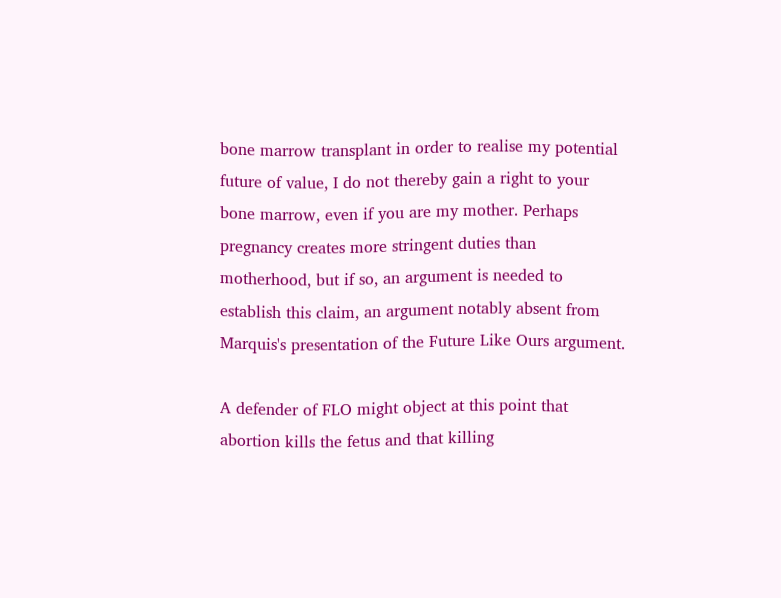bone marrow transplant in order to realise my potential future of value, I do not thereby gain a right to your bone marrow, even if you are my mother. Perhaps pregnancy creates more stringent duties than motherhood, but if so, an argument is needed to establish this claim, an argument notably absent from Marquis's presentation of the Future Like Ours argument.

A defender of FLO might object at this point that abortion kills the fetus and that killing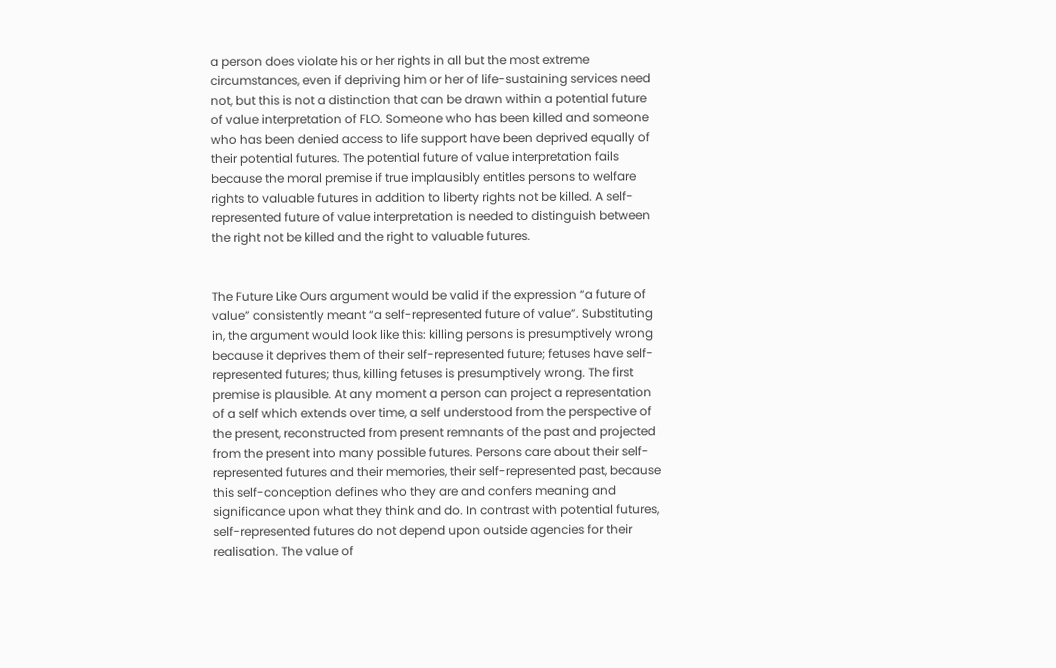a person does violate his or her rights in all but the most extreme circumstances, even if depriving him or her of life-sustaining services need not, but this is not a distinction that can be drawn within a potential future of value interpretation of FLO. Someone who has been killed and someone who has been denied access to life support have been deprived equally of their potential futures. The potential future of value interpretation fails because the moral premise if true implausibly entitles persons to welfare rights to valuable futures in addition to liberty rights not be killed. A self-represented future of value interpretation is needed to distinguish between the right not be killed and the right to valuable futures.


The Future Like Ours argument would be valid if the expression “a future of value” consistently meant “a self-represented future of value”. Substituting in, the argument would look like this: killing persons is presumptively wrong because it deprives them of their self-represented future; fetuses have self-represented futures; thus, killing fetuses is presumptively wrong. The first premise is plausible. At any moment a person can project a representation of a self which extends over time, a self understood from the perspective of the present, reconstructed from present remnants of the past and projected from the present into many possible futures. Persons care about their self-represented futures and their memories, their self-represented past, because this self-conception defines who they are and confers meaning and significance upon what they think and do. In contrast with potential futures, self-represented futures do not depend upon outside agencies for their realisation. The value of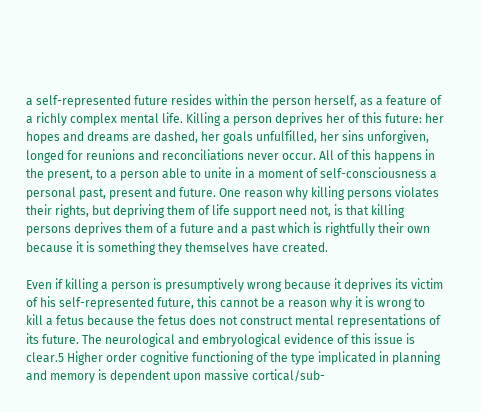a self-represented future resides within the person herself, as a feature of a richly complex mental life. Killing a person deprives her of this future: her hopes and dreams are dashed, her goals unfulfilled, her sins unforgiven, longed for reunions and reconciliations never occur. All of this happens in the present, to a person able to unite in a moment of self-consciousness a personal past, present and future. One reason why killing persons violates their rights, but depriving them of life support need not, is that killing persons deprives them of a future and a past which is rightfully their own because it is something they themselves have created.

Even if killing a person is presumptively wrong because it deprives its victim of his self-represented future, this cannot be a reason why it is wrong to kill a fetus because the fetus does not construct mental representations of its future. The neurological and embryological evidence of this issue is clear.5 Higher order cognitive functioning of the type implicated in planning and memory is dependent upon massive cortical/sub-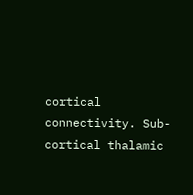cortical connectivity. Sub-cortical thalamic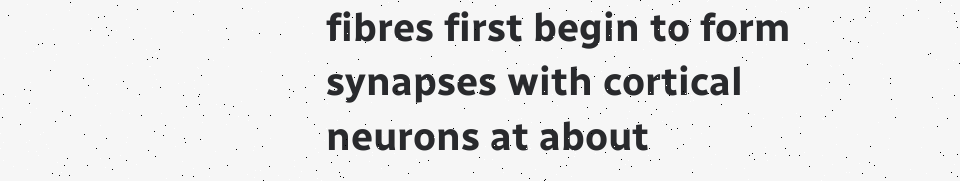fibres first begin to form synapses with cortical neurons at about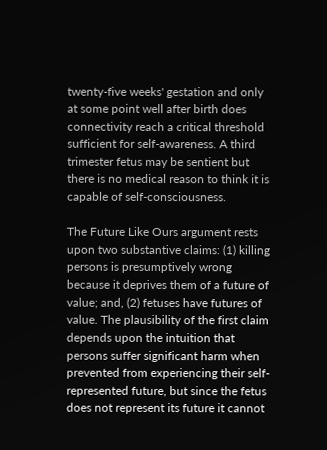twenty-five weeks' gestation and only at some point well after birth does connectivity reach a critical threshold sufficient for self-awareness. A third trimester fetus may be sentient but there is no medical reason to think it is capable of self-consciousness.

The Future Like Ours argument rests upon two substantive claims: (1) killing persons is presumptively wrong because it deprives them of a future of value; and, (2) fetuses have futures of value. The plausibility of the first claim depends upon the intuition that persons suffer significant harm when prevented from experiencing their self-represented future, but since the fetus does not represent its future it cannot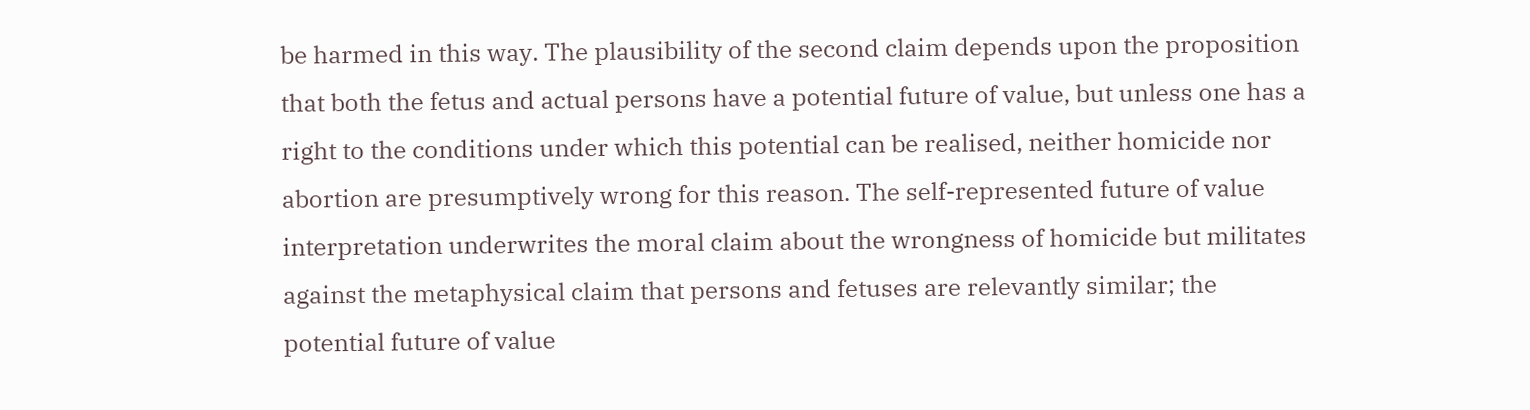be harmed in this way. The plausibility of the second claim depends upon the proposition that both the fetus and actual persons have a potential future of value, but unless one has a right to the conditions under which this potential can be realised, neither homicide nor abortion are presumptively wrong for this reason. The self-represented future of value interpretation underwrites the moral claim about the wrongness of homicide but militates against the metaphysical claim that persons and fetuses are relevantly similar; the potential future of value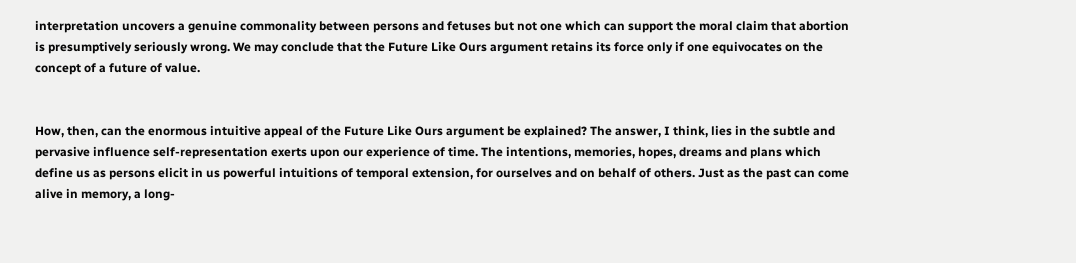interpretation uncovers a genuine commonality between persons and fetuses but not one which can support the moral claim that abortion is presumptively seriously wrong. We may conclude that the Future Like Ours argument retains its force only if one equivocates on the concept of a future of value.


How, then, can the enormous intuitive appeal of the Future Like Ours argument be explained? The answer, I think, lies in the subtle and pervasive influence self-representation exerts upon our experience of time. The intentions, memories, hopes, dreams and plans which define us as persons elicit in us powerful intuitions of temporal extension, for ourselves and on behalf of others. Just as the past can come alive in memory, a long-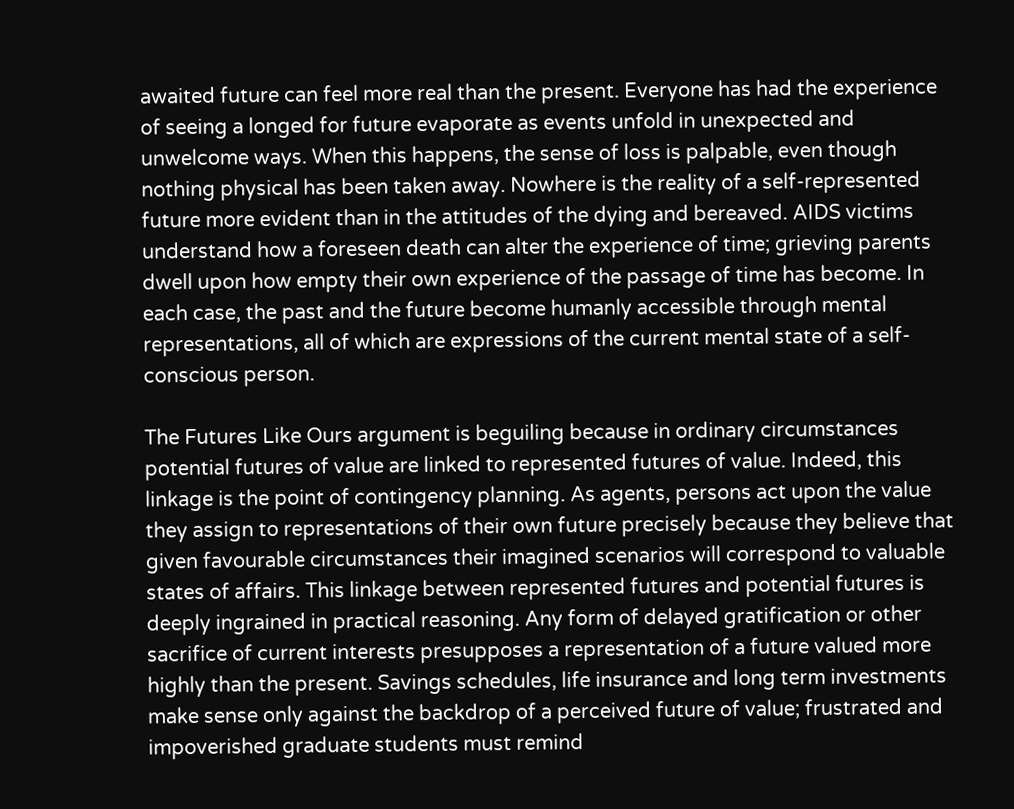awaited future can feel more real than the present. Everyone has had the experience of seeing a longed for future evaporate as events unfold in unexpected and unwelcome ways. When this happens, the sense of loss is palpable, even though nothing physical has been taken away. Nowhere is the reality of a self-represented future more evident than in the attitudes of the dying and bereaved. AIDS victims understand how a foreseen death can alter the experience of time; grieving parents dwell upon how empty their own experience of the passage of time has become. In each case, the past and the future become humanly accessible through mental representations, all of which are expressions of the current mental state of a self-conscious person.

The Futures Like Ours argument is beguiling because in ordinary circumstances potential futures of value are linked to represented futures of value. Indeed, this linkage is the point of contingency planning. As agents, persons act upon the value they assign to representations of their own future precisely because they believe that given favourable circumstances their imagined scenarios will correspond to valuable states of affairs. This linkage between represented futures and potential futures is deeply ingrained in practical reasoning. Any form of delayed gratification or other sacrifice of current interests presupposes a representation of a future valued more highly than the present. Savings schedules, life insurance and long term investments make sense only against the backdrop of a perceived future of value; frustrated and impoverished graduate students must remind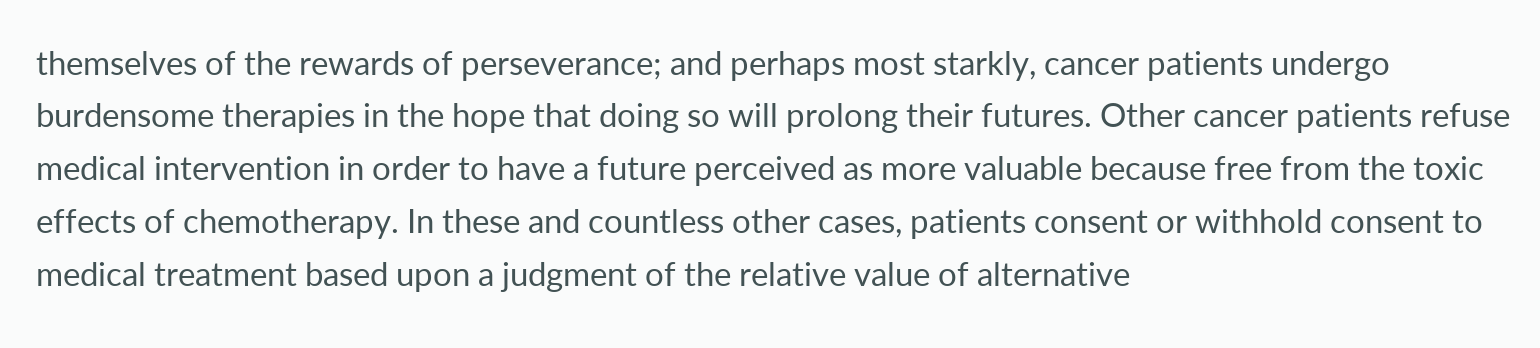themselves of the rewards of perseverance; and perhaps most starkly, cancer patients undergo burdensome therapies in the hope that doing so will prolong their futures. Other cancer patients refuse medical intervention in order to have a future perceived as more valuable because free from the toxic effects of chemotherapy. In these and countless other cases, patients consent or withhold consent to medical treatment based upon a judgment of the relative value of alternative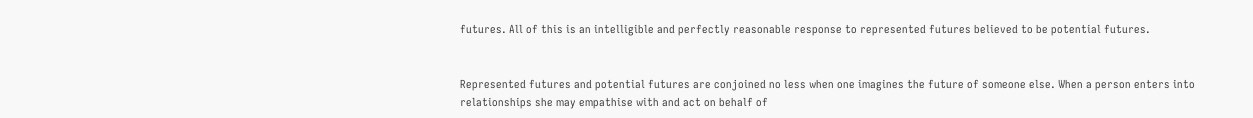futures. All of this is an intelligible and perfectly reasonable response to represented futures believed to be potential futures.


Represented futures and potential futures are conjoined no less when one imagines the future of someone else. When a person enters into relationships she may empathise with and act on behalf of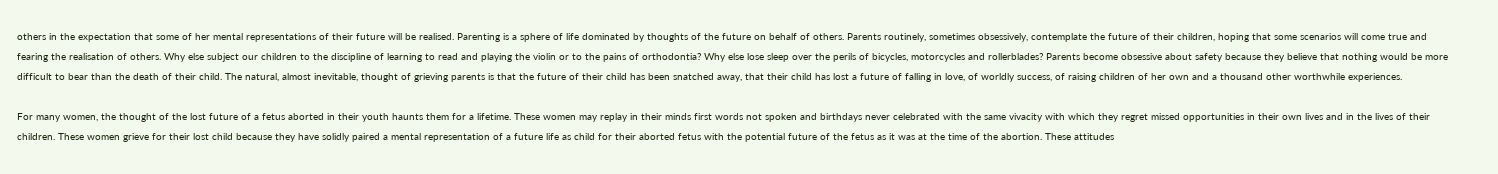others in the expectation that some of her mental representations of their future will be realised. Parenting is a sphere of life dominated by thoughts of the future on behalf of others. Parents routinely, sometimes obsessively, contemplate the future of their children, hoping that some scenarios will come true and fearing the realisation of others. Why else subject our children to the discipline of learning to read and playing the violin or to the pains of orthodontia? Why else lose sleep over the perils of bicycles, motorcycles and rollerblades? Parents become obsessive about safety because they believe that nothing would be more difficult to bear than the death of their child. The natural, almost inevitable, thought of grieving parents is that the future of their child has been snatched away, that their child has lost a future of falling in love, of worldly success, of raising children of her own and a thousand other worthwhile experiences.

For many women, the thought of the lost future of a fetus aborted in their youth haunts them for a lifetime. These women may replay in their minds first words not spoken and birthdays never celebrated with the same vivacity with which they regret missed opportunities in their own lives and in the lives of their children. These women grieve for their lost child because they have solidly paired a mental representation of a future life as child for their aborted fetus with the potential future of the fetus as it was at the time of the abortion. These attitudes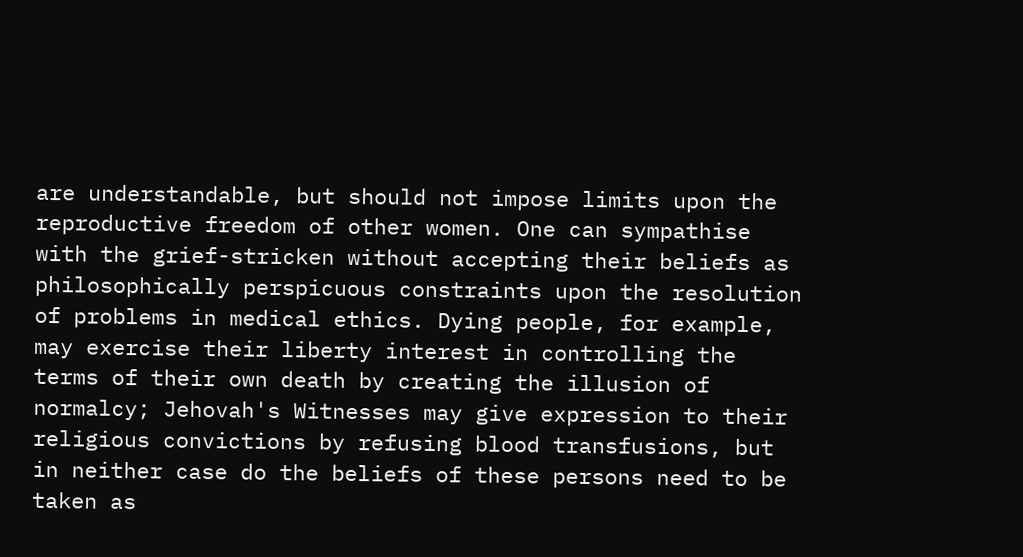are understandable, but should not impose limits upon the reproductive freedom of other women. One can sympathise with the grief-stricken without accepting their beliefs as philosophically perspicuous constraints upon the resolution of problems in medical ethics. Dying people, for example, may exercise their liberty interest in controlling the terms of their own death by creating the illusion of normalcy; Jehovah's Witnesses may give expression to their religious convictions by refusing blood transfusions, but in neither case do the beliefs of these persons need to be taken as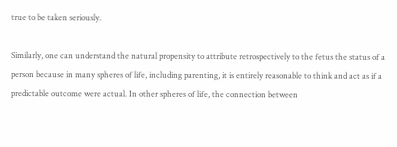true to be taken seriously.

Similarly, one can understand the natural propensity to attribute retrospectively to the fetus the status of a person because in many spheres of life, including parenting, it is entirely reasonable to think and act as if a predictable outcome were actual. In other spheres of life, the connection between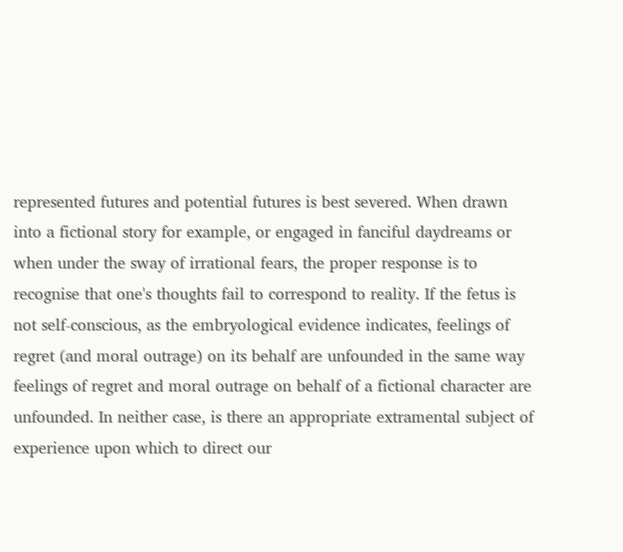represented futures and potential futures is best severed. When drawn into a fictional story for example, or engaged in fanciful daydreams or when under the sway of irrational fears, the proper response is to recognise that one's thoughts fail to correspond to reality. If the fetus is not self-conscious, as the embryological evidence indicates, feelings of regret (and moral outrage) on its behalf are unfounded in the same way feelings of regret and moral outrage on behalf of a fictional character are unfounded. In neither case, is there an appropriate extramental subject of experience upon which to direct our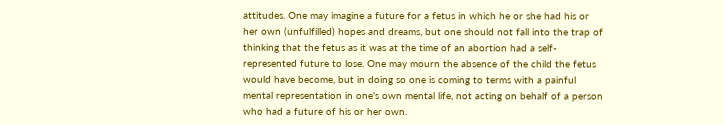attitudes. One may imagine a future for a fetus in which he or she had his or her own (unfulfilled) hopes and dreams, but one should not fall into the trap of thinking that the fetus as it was at the time of an abortion had a self-represented future to lose. One may mourn the absence of the child the fetus would have become, but in doing so one is coming to terms with a painful mental representation in one's own mental life, not acting on behalf of a person who had a future of his or her own.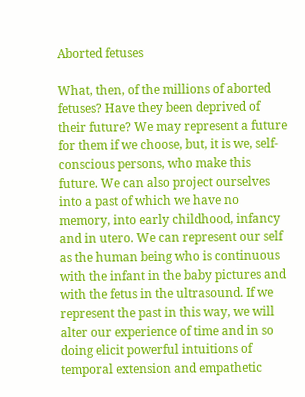Aborted fetuses

What, then, of the millions of aborted fetuses? Have they been deprived of their future? We may represent a future for them if we choose, but, it is we, self-conscious persons, who make this future. We can also project ourselves into a past of which we have no memory, into early childhood, infancy and in utero. We can represent our self as the human being who is continuous with the infant in the baby pictures and with the fetus in the ultrasound. If we represent the past in this way, we will alter our experience of time and in so doing elicit powerful intuitions of temporal extension and empathetic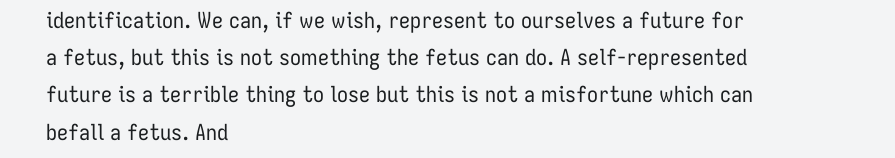identification. We can, if we wish, represent to ourselves a future for a fetus, but this is not something the fetus can do. A self-represented future is a terrible thing to lose but this is not a misfortune which can befall a fetus. And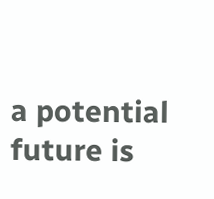a potential future is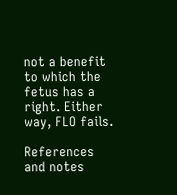not a benefit to which the fetus has a right. Either way, FLO fails.

References and notes